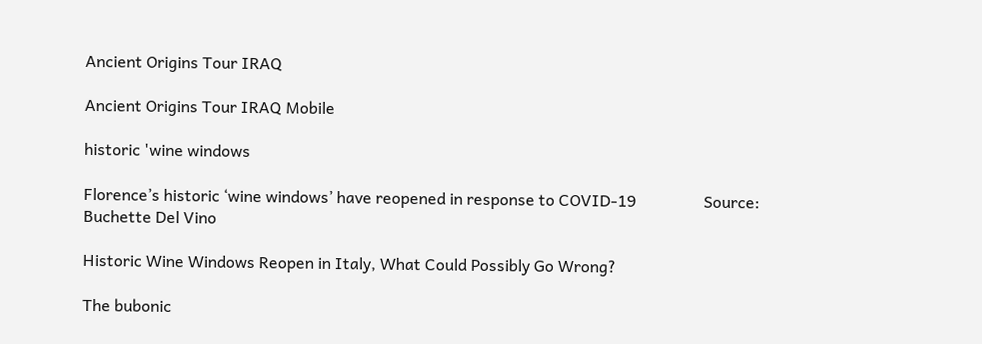Ancient Origins Tour IRAQ

Ancient Origins Tour IRAQ Mobile

historic 'wine windows

Florence’s historic ‘wine windows’ have reopened in response to COVID-19                 Source: Buchette Del Vino

Historic Wine Windows Reopen in Italy, What Could Possibly Go Wrong?

The bubonic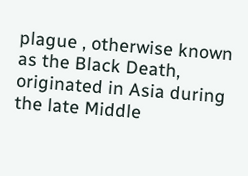plague , otherwise known as the Black Death, originated in Asia during the late Middle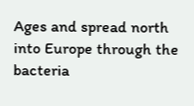Ages and spread north into Europe through the bacteria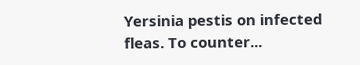Yersinia pestis on infected fleas. To counter...